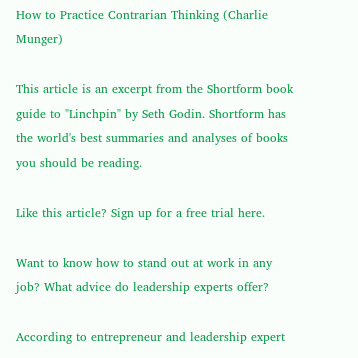How to Practice Contrarian Thinking (Charlie Munger)

This article is an excerpt from the Shortform book guide to "Linchpin" by Seth Godin. Shortform has the world's best summaries and analyses of books you should be reading.

Like this article? Sign up for a free trial here.

Want to know how to stand out at work in any job? What advice do leadership experts offer?

According to entrepreneur and leadership expert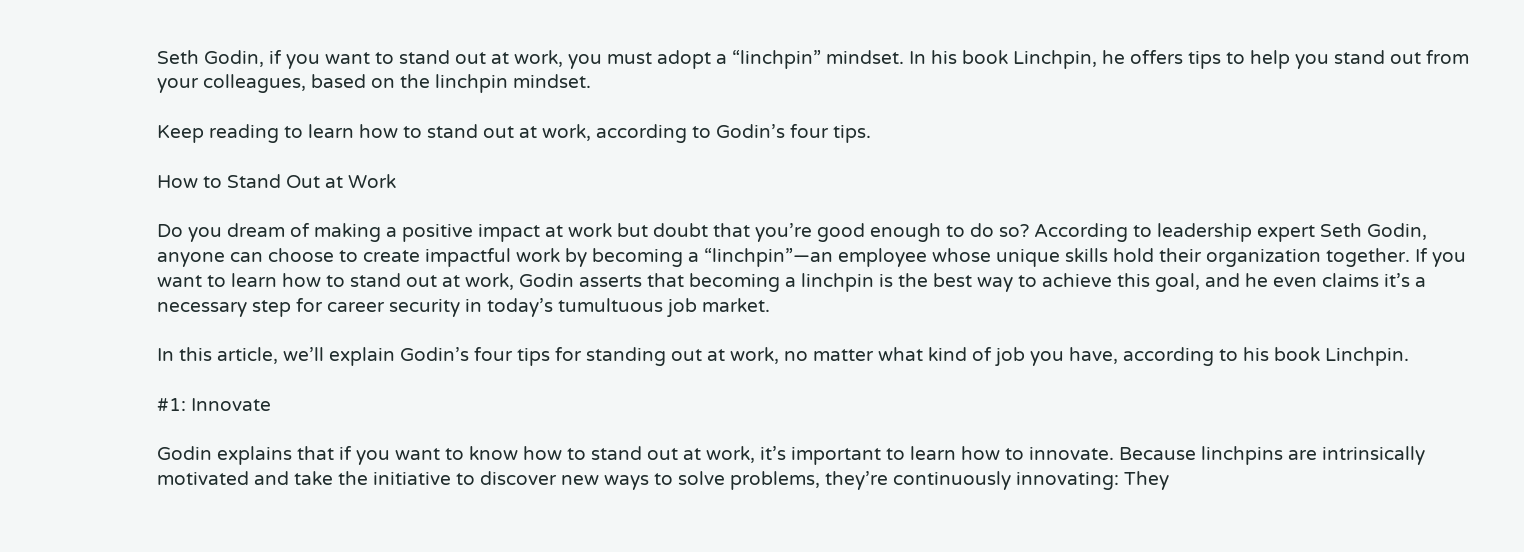Seth Godin, if you want to stand out at work, you must adopt a “linchpin” mindset. In his book Linchpin, he offers tips to help you stand out from your colleagues, based on the linchpin mindset.

Keep reading to learn how to stand out at work, according to Godin’s four tips.

How to Stand Out at Work

Do you dream of making a positive impact at work but doubt that you’re good enough to do so? According to leadership expert Seth Godin, anyone can choose to create impactful work by becoming a “linchpin”—an employee whose unique skills hold their organization together. If you want to learn how to stand out at work, Godin asserts that becoming a linchpin is the best way to achieve this goal, and he even claims it’s a necessary step for career security in today’s tumultuous job market.

In this article, we’ll explain Godin’s four tips for standing out at work, no matter what kind of job you have, according to his book Linchpin.

#1: Innovate

Godin explains that if you want to know how to stand out at work, it’s important to learn how to innovate. Because linchpins are intrinsically motivated and take the initiative to discover new ways to solve problems, they’re continuously innovating: They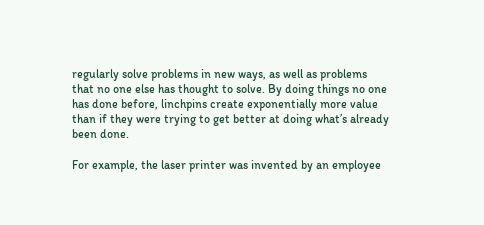regularly solve problems in new ways, as well as problems that no one else has thought to solve. By doing things no one has done before, linchpins create exponentially more value than if they were trying to get better at doing what’s already been done.

For example, the laser printer was invented by an employee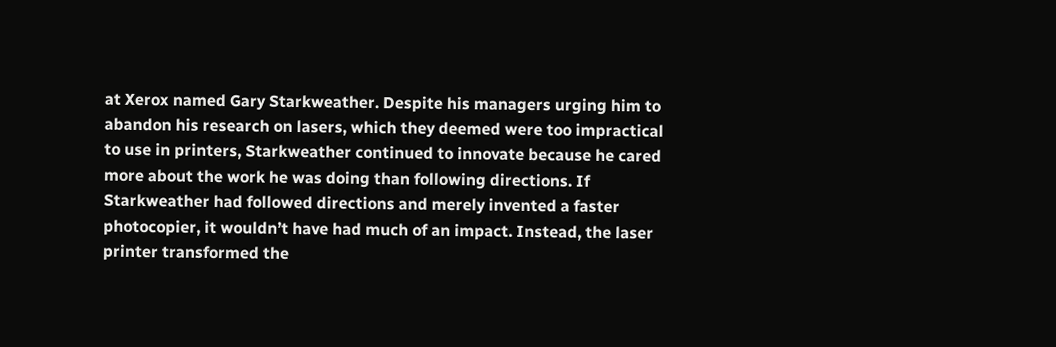at Xerox named Gary Starkweather. Despite his managers urging him to abandon his research on lasers, which they deemed were too impractical to use in printers, Starkweather continued to innovate because he cared more about the work he was doing than following directions. If Starkweather had followed directions and merely invented a faster photocopier, it wouldn’t have had much of an impact. Instead, the laser printer transformed the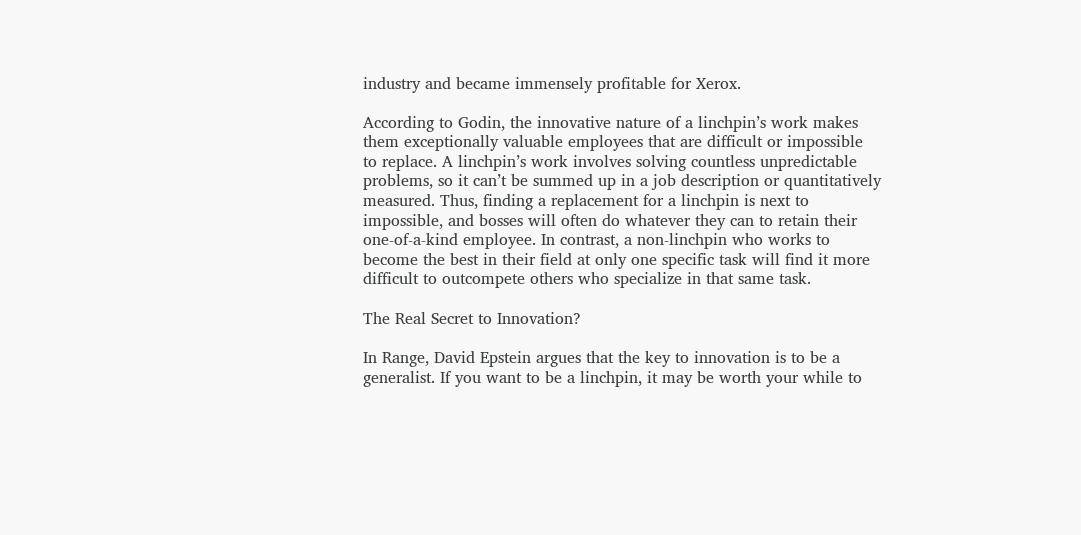industry and became immensely profitable for Xerox.

According to Godin, the innovative nature of a linchpin’s work makes them exceptionally valuable employees that are difficult or impossible to replace. A linchpin’s work involves solving countless unpredictable problems, so it can’t be summed up in a job description or quantitatively measured. Thus, finding a replacement for a linchpin is next to impossible, and bosses will often do whatever they can to retain their one-of-a-kind employee. In contrast, a non-linchpin who works to become the best in their field at only one specific task will find it more difficult to outcompete others who specialize in that same task.

The Real Secret to Innovation?

In Range, David Epstein argues that the key to innovation is to be a generalist. If you want to be a linchpin, it may be worth your while to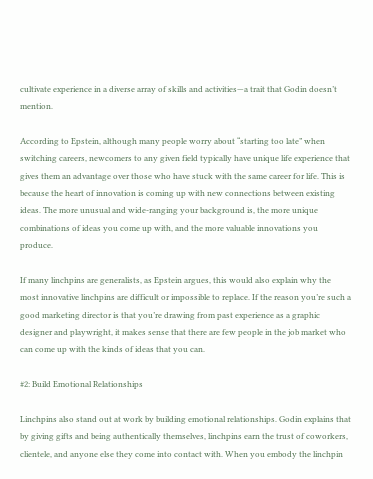cultivate experience in a diverse array of skills and activities—a trait that Godin doesn’t mention.

According to Epstein, although many people worry about “starting too late” when switching careers, newcomers to any given field typically have unique life experience that gives them an advantage over those who have stuck with the same career for life. This is because the heart of innovation is coming up with new connections between existing ideas. The more unusual and wide-ranging your background is, the more unique combinations of ideas you come up with, and the more valuable innovations you produce.

If many linchpins are generalists, as Epstein argues, this would also explain why the most innovative linchpins are difficult or impossible to replace. If the reason you’re such a good marketing director is that you’re drawing from past experience as a graphic designer and playwright, it makes sense that there are few people in the job market who can come up with the kinds of ideas that you can.

#2: Build Emotional Relationships

Linchpins also stand out at work by building emotional relationships. Godin explains that by giving gifts and being authentically themselves, linchpins earn the trust of coworkers, clientele, and anyone else they come into contact with. When you embody the linchpin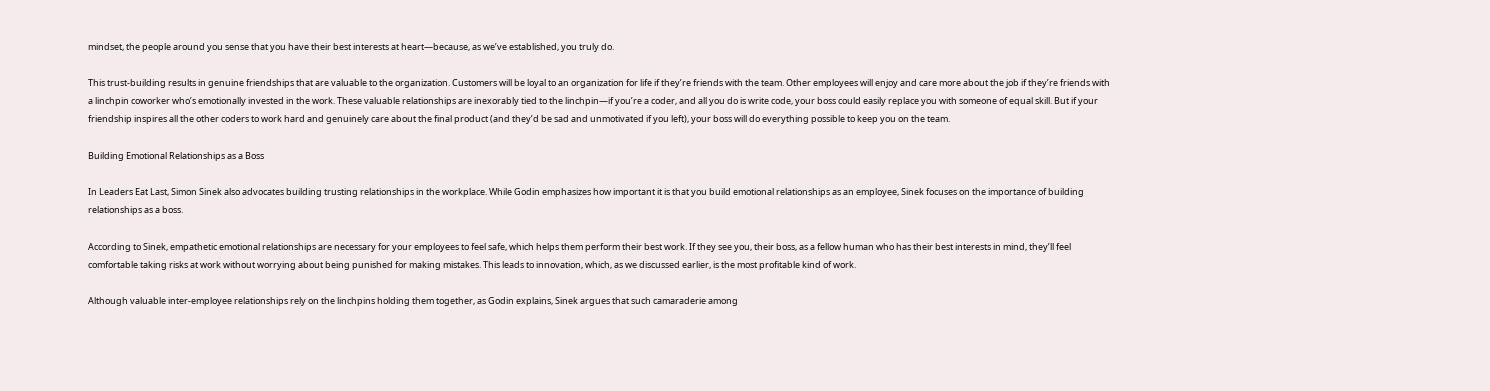mindset, the people around you sense that you have their best interests at heart—because, as we’ve established, you truly do.

This trust-building results in genuine friendships that are valuable to the organization. Customers will be loyal to an organization for life if they’re friends with the team. Other employees will enjoy and care more about the job if they’re friends with a linchpin coworker who’s emotionally invested in the work. These valuable relationships are inexorably tied to the linchpin—if you’re a coder, and all you do is write code, your boss could easily replace you with someone of equal skill. But if your friendship inspires all the other coders to work hard and genuinely care about the final product (and they’d be sad and unmotivated if you left), your boss will do everything possible to keep you on the team.

Building Emotional Relationships as a Boss

In Leaders Eat Last, Simon Sinek also advocates building trusting relationships in the workplace. While Godin emphasizes how important it is that you build emotional relationships as an employee, Sinek focuses on the importance of building relationships as a boss.

According to Sinek, empathetic emotional relationships are necessary for your employees to feel safe, which helps them perform their best work. If they see you, their boss, as a fellow human who has their best interests in mind, they’ll feel comfortable taking risks at work without worrying about being punished for making mistakes. This leads to innovation, which, as we discussed earlier, is the most profitable kind of work.

Although valuable inter-employee relationships rely on the linchpins holding them together, as Godin explains, Sinek argues that such camaraderie among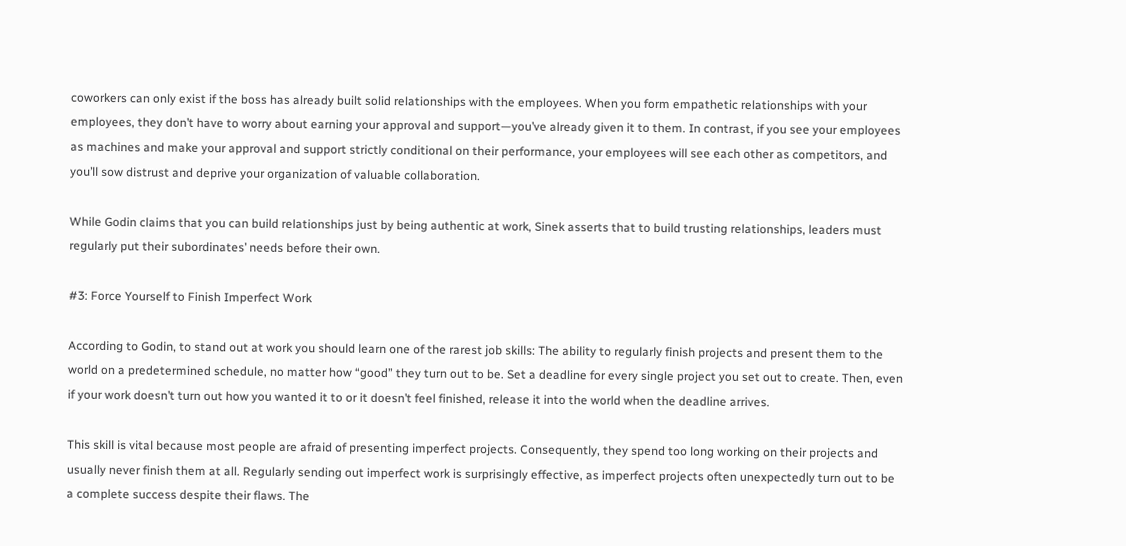coworkers can only exist if the boss has already built solid relationships with the employees. When you form empathetic relationships with your employees, they don’t have to worry about earning your approval and support—you’ve already given it to them. In contrast, if you see your employees as machines and make your approval and support strictly conditional on their performance, your employees will see each other as competitors, and you’ll sow distrust and deprive your organization of valuable collaboration.

While Godin claims that you can build relationships just by being authentic at work, Sinek asserts that to build trusting relationships, leaders must regularly put their subordinates’ needs before their own.

#3: Force Yourself to Finish Imperfect Work

According to Godin, to stand out at work you should learn one of the rarest job skills: The ability to regularly finish projects and present them to the world on a predetermined schedule, no matter how “good” they turn out to be. Set a deadline for every single project you set out to create. Then, even if your work doesn’t turn out how you wanted it to or it doesn’t feel finished, release it into the world when the deadline arrives.

This skill is vital because most people are afraid of presenting imperfect projects. Consequently, they spend too long working on their projects and usually never finish them at all. Regularly sending out imperfect work is surprisingly effective, as imperfect projects often unexpectedly turn out to be a complete success despite their flaws. The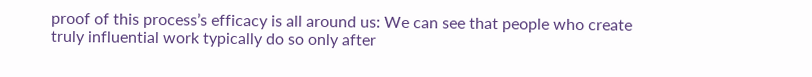proof of this process’s efficacy is all around us: We can see that people who create truly influential work typically do so only after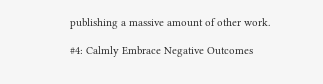publishing a massive amount of other work.

#4: Calmly Embrace Negative Outcomes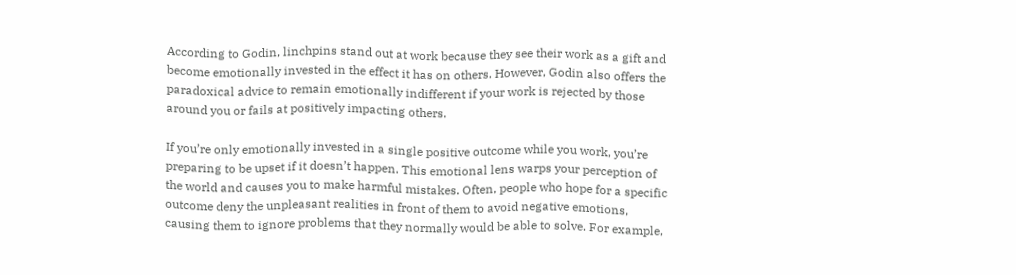According to Godin, linchpins stand out at work because they see their work as a gift and become emotionally invested in the effect it has on others. However, Godin also offers the paradoxical advice to remain emotionally indifferent if your work is rejected by those around you or fails at positively impacting others.

If you’re only emotionally invested in a single positive outcome while you work, you’re preparing to be upset if it doesn’t happen. This emotional lens warps your perception of the world and causes you to make harmful mistakes. Often, people who hope for a specific outcome deny the unpleasant realities in front of them to avoid negative emotions, causing them to ignore problems that they normally would be able to solve. For example,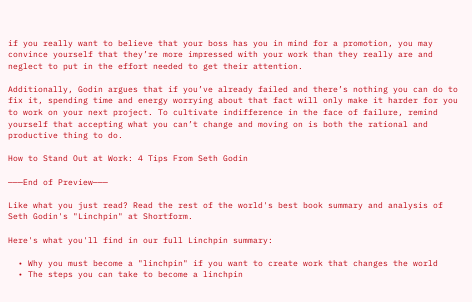if you really want to believe that your boss has you in mind for a promotion, you may convince yourself that they’re more impressed with your work than they really are and neglect to put in the effort needed to get their attention.

Additionally, Godin argues that if you’ve already failed and there’s nothing you can do to fix it, spending time and energy worrying about that fact will only make it harder for you to work on your next project. To cultivate indifference in the face of failure, remind yourself that accepting what you can’t change and moving on is both the rational and productive thing to do.

How to Stand Out at Work: 4 Tips From Seth Godin

———End of Preview———

Like what you just read? Read the rest of the world's best book summary and analysis of Seth Godin's "Linchpin" at Shortform.

Here's what you'll find in our full Linchpin summary:

  • Why you must become a "linchpin" if you want to create work that changes the world
  • The steps you can take to become a linchpin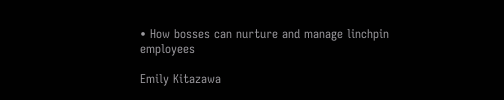• How bosses can nurture and manage linchpin employees

Emily Kitazawa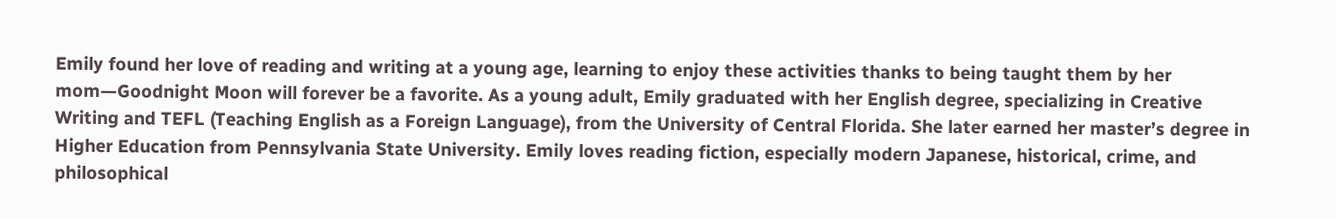Emily found her love of reading and writing at a young age, learning to enjoy these activities thanks to being taught them by her mom—Goodnight Moon will forever be a favorite. As a young adult, Emily graduated with her English degree, specializing in Creative Writing and TEFL (Teaching English as a Foreign Language), from the University of Central Florida. She later earned her master’s degree in Higher Education from Pennsylvania State University. Emily loves reading fiction, especially modern Japanese, historical, crime, and philosophical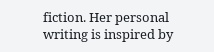fiction. Her personal writing is inspired by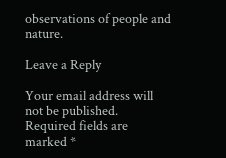observations of people and nature.

Leave a Reply

Your email address will not be published. Required fields are marked *